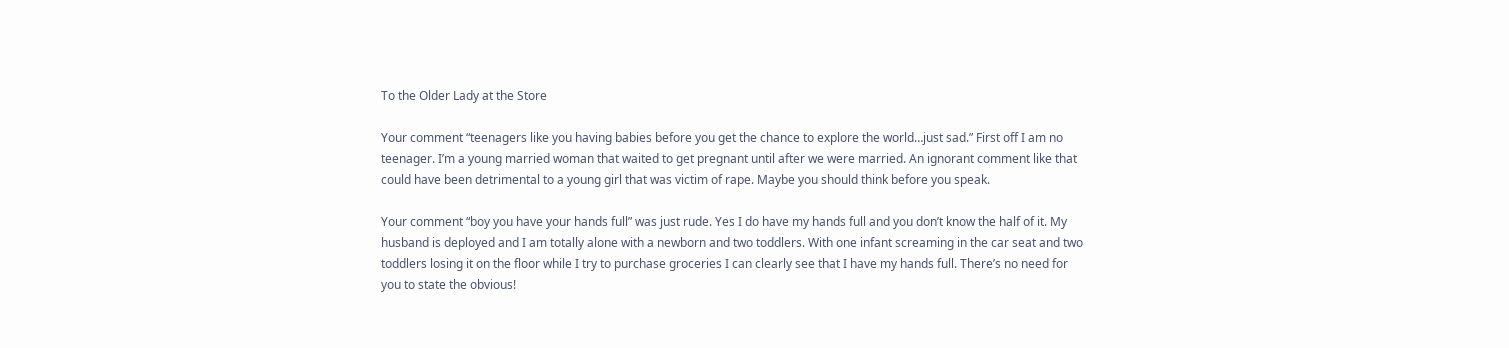To the Older Lady at the Store

Your comment “teenagers like you having babies before you get the chance to explore the world…just sad.” First off I am no teenager. I’m a young married woman that waited to get pregnant until after we were married. An ignorant comment like that could have been detrimental to a young girl that was victim of rape. Maybe you should think before you speak.

Your comment “boy you have your hands full” was just rude. Yes I do have my hands full and you don’t know the half of it. My husband is deployed and I am totally alone with a newborn and two toddlers. With one infant screaming in the car seat and two toddlers losing it on the floor while I try to purchase groceries I can clearly see that I have my hands full. There’s no need for you to state the obvious!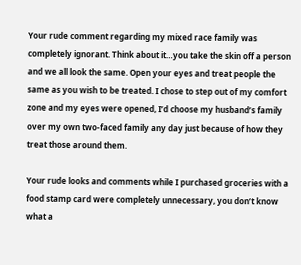Your rude comment regarding my mixed race family was completely ignorant. Think about it…you take the skin off a person and we all look the same. Open your eyes and treat people the same as you wish to be treated. I chose to step out of my comfort zone and my eyes were opened, I’d choose my husband’s family over my own two-faced family any day just because of how they treat those around them.

Your rude looks and comments while I purchased groceries with a food stamp card were completely unnecessary, you don’t know what a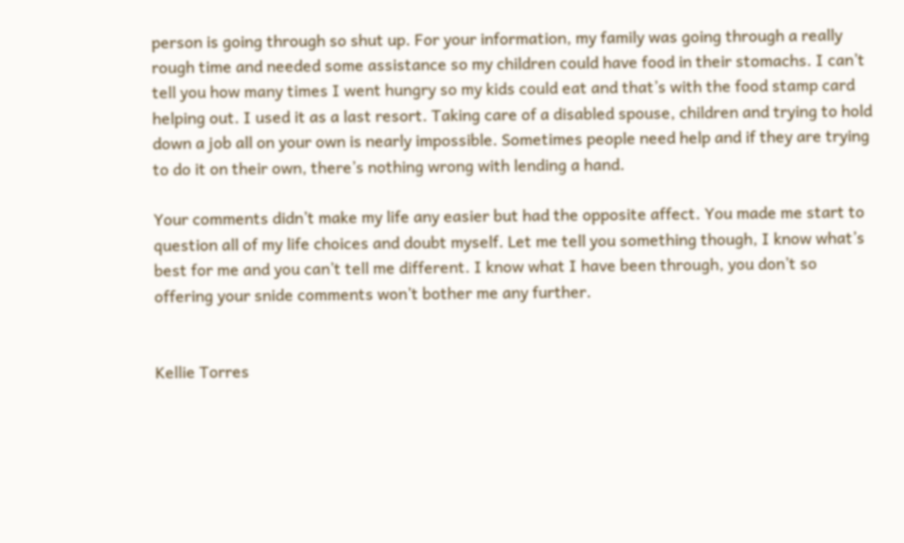person is going through so shut up. For your information, my family was going through a really rough time and needed some assistance so my children could have food in their stomachs. I can’t tell you how many times I went hungry so my kids could eat and that’s with the food stamp card helping out. I used it as a last resort. Taking care of a disabled spouse, children and trying to hold down a job all on your own is nearly impossible. Sometimes people need help and if they are trying to do it on their own, there’s nothing wrong with lending a hand.

Your comments didn’t make my life any easier but had the opposite affect. You made me start to question all of my life choices and doubt myself. Let me tell you something though, I know what’s best for me and you can’t tell me different. I know what I have been through, you don’t so offering your snide comments won’t bother me any further.


Kellie Torres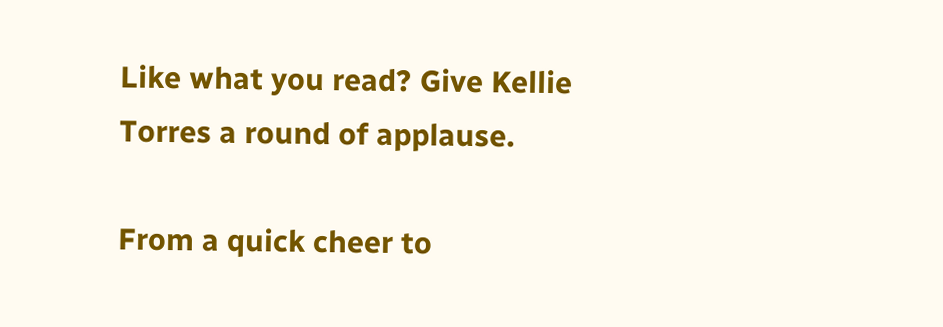Like what you read? Give Kellie Torres a round of applause.

From a quick cheer to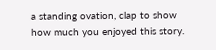a standing ovation, clap to show how much you enjoyed this story.